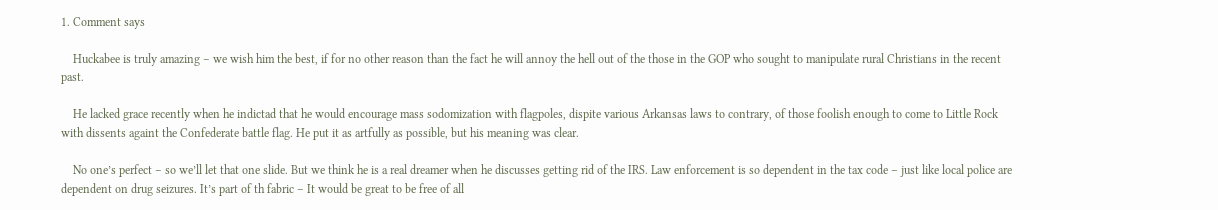1. Comment says

    Huckabee is truly amazing – we wish him the best, if for no other reason than the fact he will annoy the hell out of the those in the GOP who sought to manipulate rural Christians in the recent past.

    He lacked grace recently when he indictad that he would encourage mass sodomization with flagpoles, dispite various Arkansas laws to contrary, of those foolish enough to come to Little Rock with dissents againt the Confederate battle flag. He put it as artfully as possible, but his meaning was clear.

    No one’s perfect – so we’ll let that one slide. But we think he is a real dreamer when he discusses getting rid of the IRS. Law enforcement is so dependent in the tax code – just like local police are dependent on drug seizures. It’s part of th fabric – It would be great to be free of all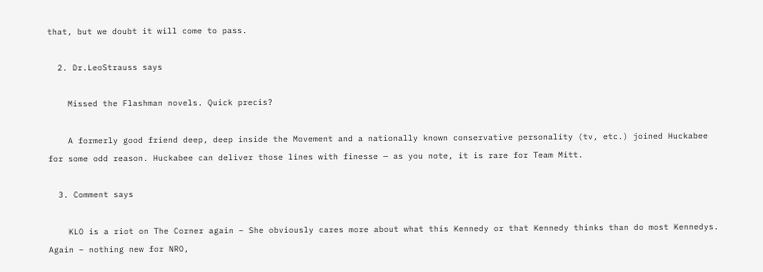that, but we doubt it will come to pass.

  2. Dr.LeoStrauss says

    Missed the Flashman novels. Quick precis?

    A formerly good friend deep, deep inside the Movement and a nationally known conservative personality (tv, etc.) joined Huckabee for some odd reason. Huckabee can deliver those lines with finesse — as you note, it is rare for Team Mitt.

  3. Comment says

    KLO is a riot on The Corner again – She obviously cares more about what this Kennedy or that Kennedy thinks than do most Kennedys. Again – nothing new for NRO,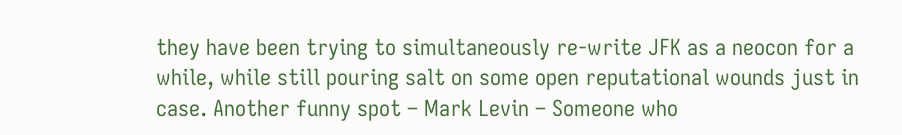they have been trying to simultaneously re-write JFK as a neocon for a while, while still pouring salt on some open reputational wounds just in case. Another funny spot – Mark Levin – Someone who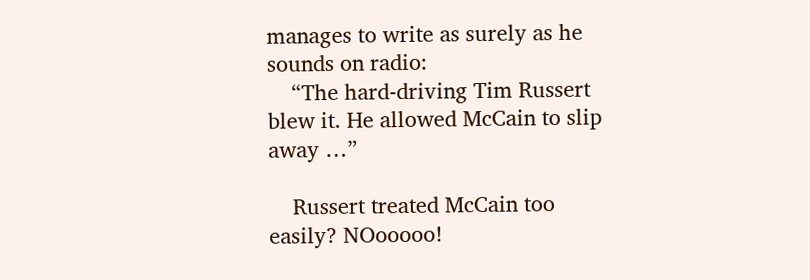manages to write as surely as he sounds on radio:
    “The hard-driving Tim Russert blew it. He allowed McCain to slip away …”

    Russert treated McCain too easily? NOooooo!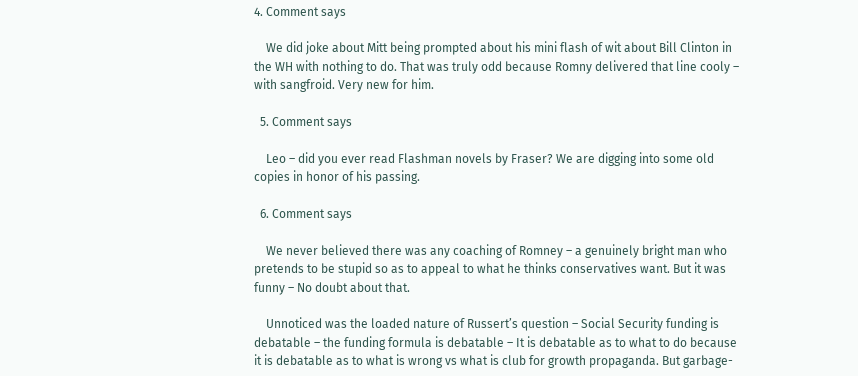4. Comment says

    We did joke about Mitt being prompted about his mini flash of wit about Bill Clinton in the WH with nothing to do. That was truly odd because Romny delivered that line cooly – with sangfroid. Very new for him.

  5. Comment says

    Leo – did you ever read Flashman novels by Fraser? We are digging into some old copies in honor of his passing.

  6. Comment says

    We never believed there was any coaching of Romney – a genuinely bright man who pretends to be stupid so as to appeal to what he thinks conservatives want. But it was funny – No doubt about that.

    Unnoticed was the loaded nature of Russert’s question – Social Security funding is debatable – the funding formula is debatable – It is debatable as to what to do because it is debatable as to what is wrong vs what is club for growth propaganda. But garbage-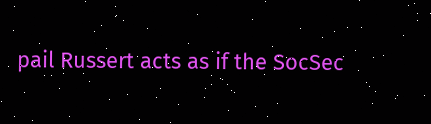pail Russert acts as if the SocSec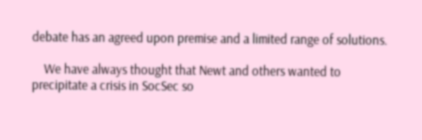debate has an agreed upon premise and a limited range of solutions.

    We have always thought that Newt and others wanted to precipitate a crisis in SocSec so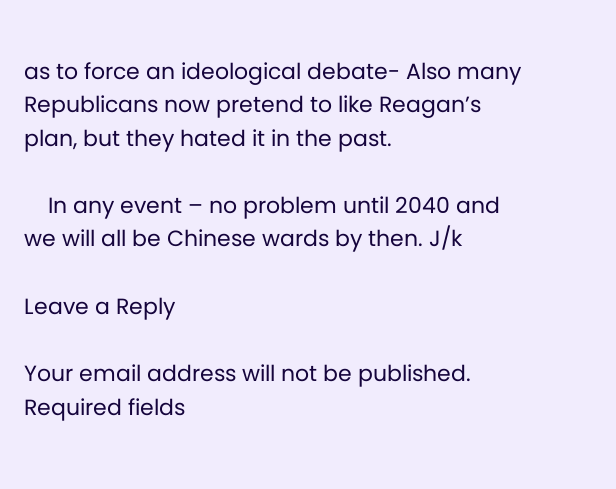as to force an ideological debate- Also many Republicans now pretend to like Reagan’s plan, but they hated it in the past.

    In any event – no problem until 2040 and we will all be Chinese wards by then. J/k

Leave a Reply

Your email address will not be published. Required fields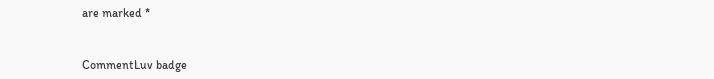are marked *


CommentLuv badge